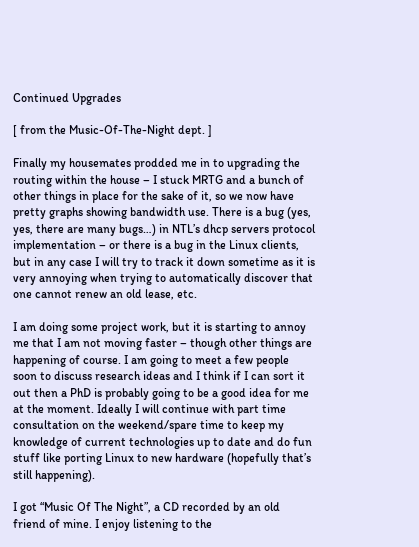Continued Upgrades

[ from the Music-Of-The-Night dept. ]

Finally my housemates prodded me in to upgrading the routing within the house – I stuck MRTG and a bunch of other things in place for the sake of it, so we now have pretty graphs showing bandwidth use. There is a bug (yes, yes, there are many bugs…) in NTL’s dhcp servers protocol implementation – or there is a bug in the Linux clients, but in any case I will try to track it down sometime as it is very annoying when trying to automatically discover that one cannot renew an old lease, etc.

I am doing some project work, but it is starting to annoy me that I am not moving faster – though other things are happening of course. I am going to meet a few people soon to discuss research ideas and I think if I can sort it out then a PhD is probably going to be a good idea for me at the moment. Ideally I will continue with part time consultation on the weekend/spare time to keep my knowledge of current technologies up to date and do fun stuff like porting Linux to new hardware (hopefully that’s still happening).

I got “Music Of The Night”, a CD recorded by an old friend of mine. I enjoy listening to the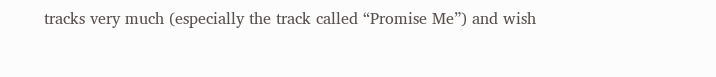tracks very much (especially the track called “Promise Me”) and wish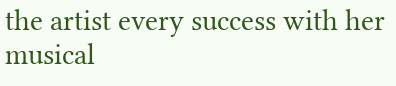the artist every success with her musical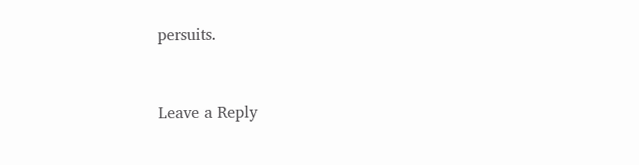persuits.


Leave a Reply